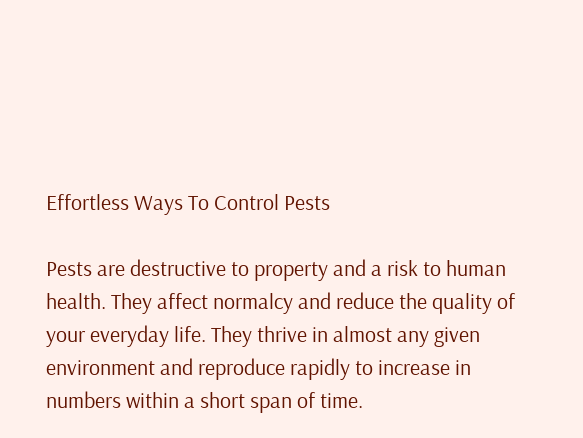Effortless Ways To Control Pests

Pests are destructive to property and a risk to human health. They affect normalcy and reduce the quality of your everyday life. They thrive in almost any given environment and reproduce rapidly to increase in numbers within a short span of time.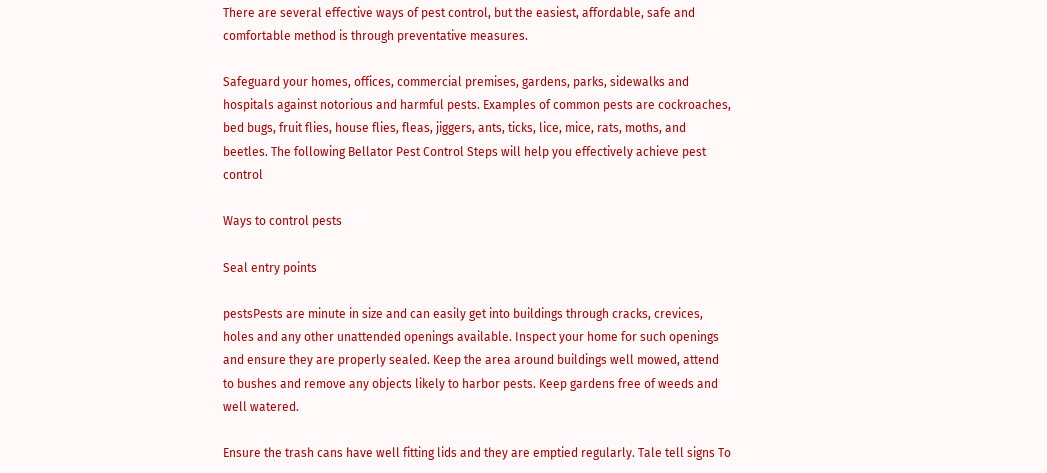There are several effective ways of pest control, but the easiest, affordable, safe and comfortable method is through preventative measures.

Safeguard your homes, offices, commercial premises, gardens, parks, sidewalks and hospitals against notorious and harmful pests. Examples of common pests are cockroaches, bed bugs, fruit flies, house flies, fleas, jiggers, ants, ticks, lice, mice, rats, moths, and beetles. The following Bellator Pest Control Steps will help you effectively achieve pest control

Ways to control pests

Seal entry points

pestsPests are minute in size and can easily get into buildings through cracks, crevices, holes and any other unattended openings available. Inspect your home for such openings and ensure they are properly sealed. Keep the area around buildings well mowed, attend to bushes and remove any objects likely to harbor pests. Keep gardens free of weeds and well watered.

Ensure the trash cans have well fitting lids and they are emptied regularly. Tale tell signs To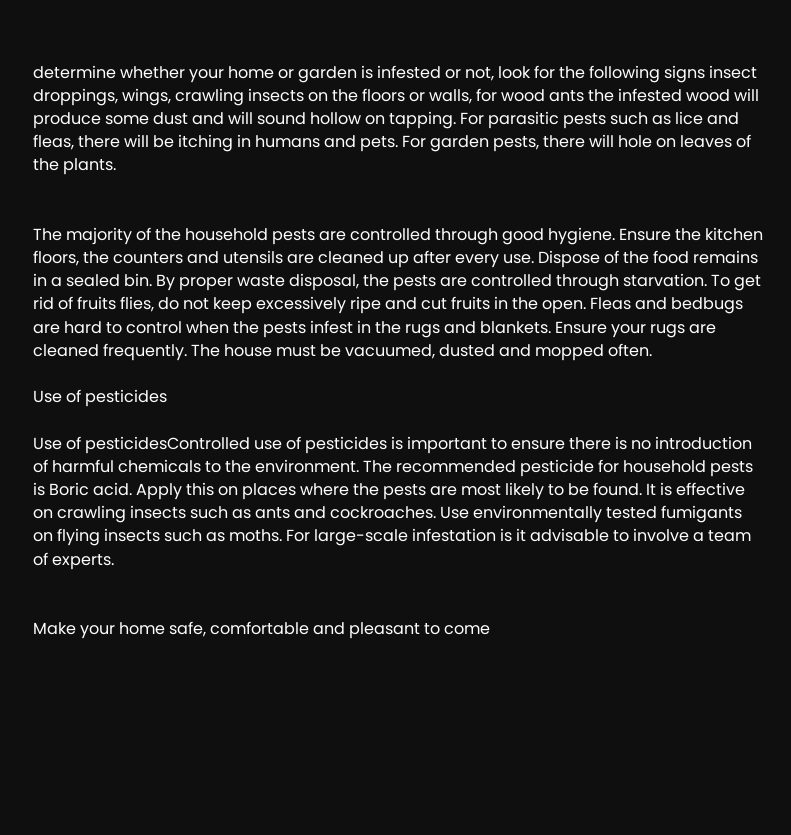determine whether your home or garden is infested or not, look for the following signs insect droppings, wings, crawling insects on the floors or walls, for wood ants the infested wood will produce some dust and will sound hollow on tapping. For parasitic pests such as lice and fleas, there will be itching in humans and pets. For garden pests, there will hole on leaves of the plants.


The majority of the household pests are controlled through good hygiene. Ensure the kitchen floors, the counters and utensils are cleaned up after every use. Dispose of the food remains in a sealed bin. By proper waste disposal, the pests are controlled through starvation. To get rid of fruits flies, do not keep excessively ripe and cut fruits in the open. Fleas and bedbugs are hard to control when the pests infest in the rugs and blankets. Ensure your rugs are cleaned frequently. The house must be vacuumed, dusted and mopped often.

Use of pesticides

Use of pesticidesControlled use of pesticides is important to ensure there is no introduction of harmful chemicals to the environment. The recommended pesticide for household pests is Boric acid. Apply this on places where the pests are most likely to be found. It is effective on crawling insects such as ants and cockroaches. Use environmentally tested fumigants on flying insects such as moths. For large-scale infestation is it advisable to involve a team of experts.


Make your home safe, comfortable and pleasant to come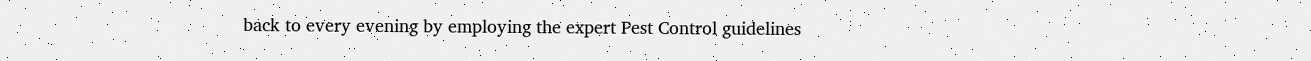back to every evening by employing the expert Pest Control guidelines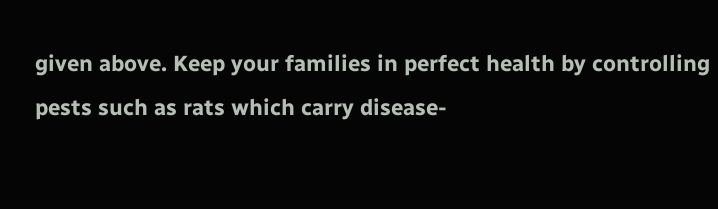given above. Keep your families in perfect health by controlling pests such as rats which carry disease-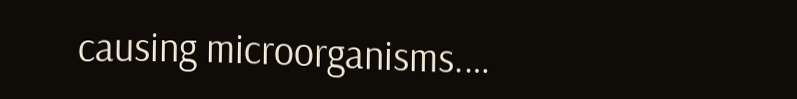causing microorganisms.…